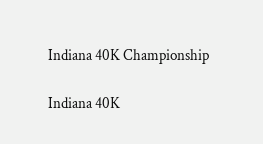Indiana 40K Championship

Indiana 40K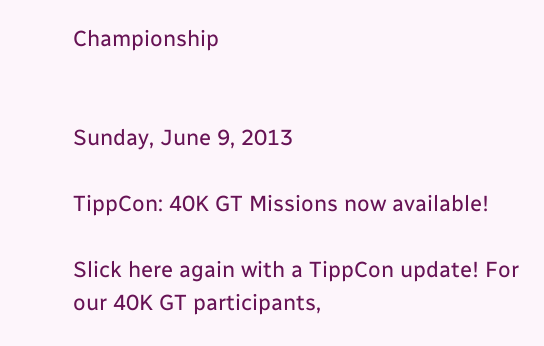Championship


Sunday, June 9, 2013

TippCon: 40K GT Missions now available!

Slick here again with a TippCon update! For our 40K GT participants,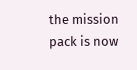the mission pack is now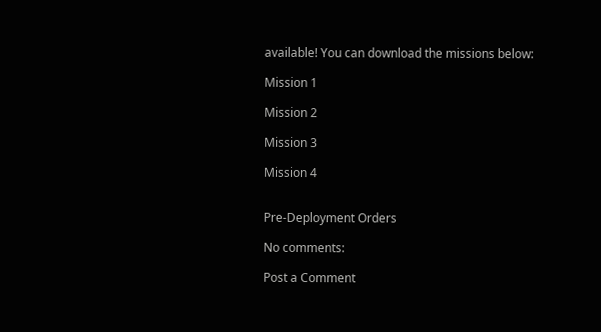available! You can download the missions below:

Mission 1

Mission 2

Mission 3

Mission 4


Pre-Deployment Orders

No comments:

Post a Comment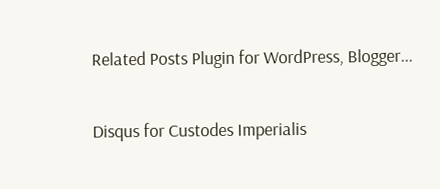Related Posts Plugin for WordPress, Blogger...

Disqus for Custodes Imperialis